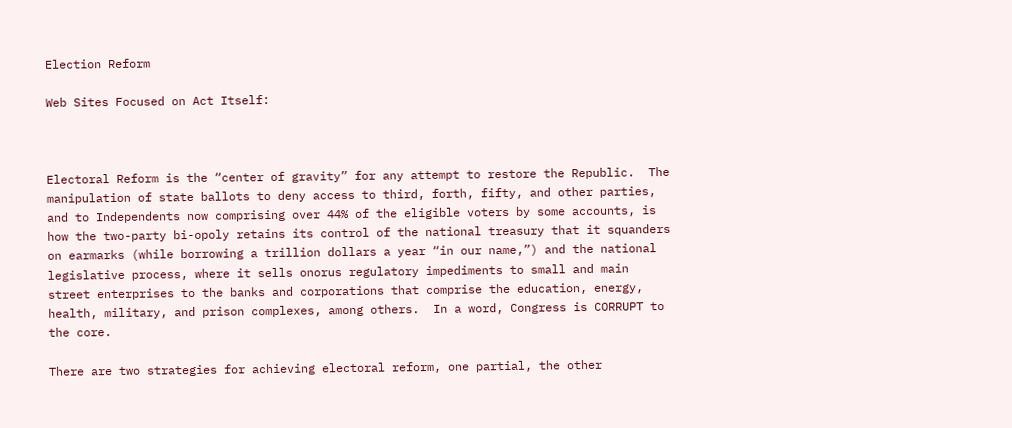Election Reform

Web Sites Focused on Act Itself:



Electoral Reform is the “center of gravity” for any attempt to restore the Republic.  The manipulation of state ballots to deny access to third, forth, fifty, and other parties, and to Independents now comprising over 44% of the eligible voters by some accounts, is how the two-party bi-opoly retains its control of the national treasury that it squanders on earmarks (while borrowing a trillion dollars a year “in our name,”) and the national legislative process, where it sells onorus regulatory impediments to small and main street enterprises to the banks and corporations that comprise the education, energy, health, military, and prison complexes, among others.  In a word, Congress is CORRUPT to the core.

There are two strategies for achieving electoral reform, one partial, the other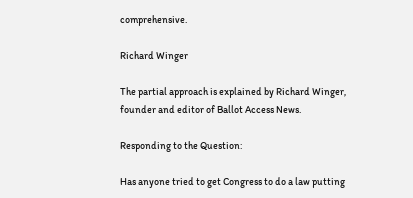comprehensive.

Richard Winger

The partial approach is explained by Richard Winger, founder and editor of Ballot Access News.

Responding to the Question:

Has anyone tried to get Congress to do a law putting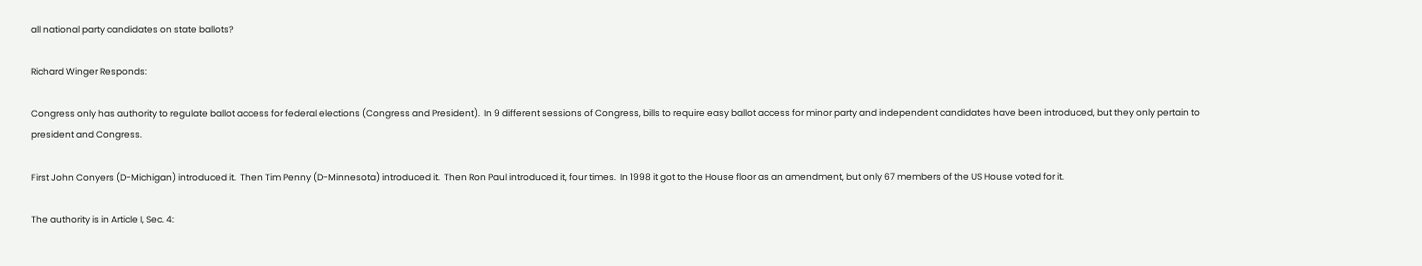all national party candidates on state ballots?

Richard Winger Responds:

Congress only has authority to regulate ballot access for federal elections (Congress and President).  In 9 different sessions of Congress, bills to require easy ballot access for minor party and independent candidates have been introduced, but they only pertain to president and Congress.

First John Conyers (D-Michigan) introduced it.  Then Tim Penny (D-Minnesota) introduced it.  Then Ron Paul introduced it, four times.  In 1998 it got to the House floor as an amendment, but only 67 members of the US House voted for it.

The authority is in Article I, Sec. 4: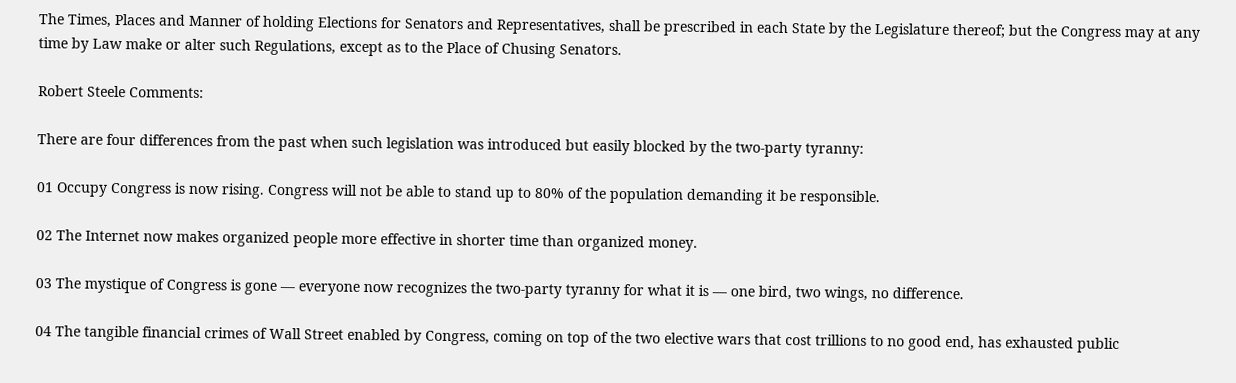The Times, Places and Manner of holding Elections for Senators and Representatives, shall be prescribed in each State by the Legislature thereof; but the Congress may at any time by Law make or alter such Regulations, except as to the Place of Chusing Senators.

Robert Steele Comments:

There are four differences from the past when such legislation was introduced but easily blocked by the two-party tyranny:

01 Occupy Congress is now rising. Congress will not be able to stand up to 80% of the population demanding it be responsible.

02 The Internet now makes organized people more effective in shorter time than organized money.

03 The mystique of Congress is gone — everyone now recognizes the two-party tyranny for what it is — one bird, two wings, no difference.

04 The tangible financial crimes of Wall Street enabled by Congress, coming on top of the two elective wars that cost trillions to no good end, has exhausted public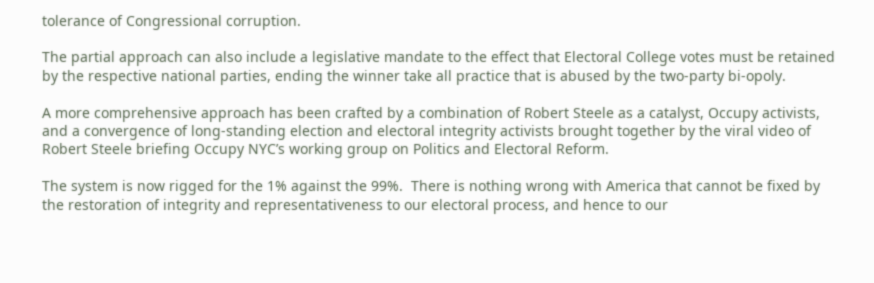tolerance of Congressional corruption.

The partial approach can also include a legislative mandate to the effect that Electoral College votes must be retained by the respective national parties, ending the winner take all practice that is abused by the two-party bi-opoly.

A more comprehensive approach has been crafted by a combination of Robert Steele as a catalyst, Occupy activists, and a convergence of long-standing election and electoral integrity activists brought together by the viral video of Robert Steele briefing Occupy NYC’s working group on Politics and Electoral Reform.

The system is now rigged for the 1% against the 99%.  There is nothing wrong with America that cannot be fixed by the restoration of integrity and representativeness to our electoral process, and hence to our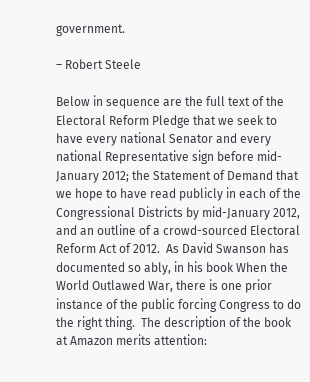government.

– Robert Steele

Below in sequence are the full text of the Electoral Reform Pledge that we seek to have every national Senator and every national Representative sign before mid-January 2012; the Statement of Demand that we hope to have read publicly in each of the Congressional Districts by mid-January 2012, and an outline of a crowd-sourced Electoral Reform Act of 2012.  As David Swanson has documented so ably, in his book When the World Outlawed War, there is one prior instance of the public forcing Congress to do the right thing.  The description of the book at Amazon merits attention: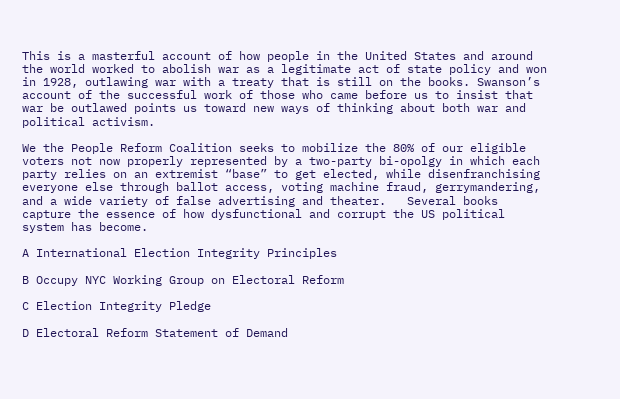This is a masterful account of how people in the United States and around the world worked to abolish war as a legitimate act of state policy and won in 1928, outlawing war with a treaty that is still on the books. Swanson’s account of the successful work of those who came before us to insist that war be outlawed points us toward new ways of thinking about both war and political activism.

We the People Reform Coalition seeks to mobilize the 80% of our eligible voters not now properly represented by a two-party bi-opolgy in which each party relies on an extremist “base” to get elected, while disenfranchising everyone else through ballot access, voting machine fraud, gerrymandering, and a wide variety of false advertising and theater.   Several books capture the essence of how dysfunctional and corrupt the US political system has become.

A International Election Integrity Principles

B Occupy NYC Working Group on Electoral Reform

C Election Integrity Pledge

D Electoral Reform Statement of Demand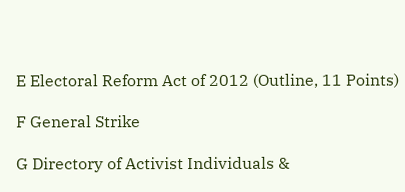E Electoral Reform Act of 2012 (Outline, 11 Points)

F General Strike

G Directory of Activist Individuals &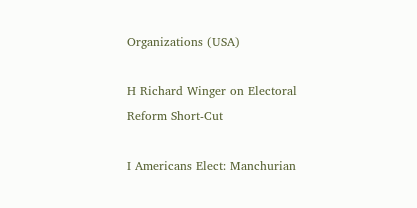Organizations (USA)

H Richard Winger on Electoral Reform Short-Cut

I Americans Elect: Manchurian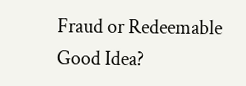Fraud or Redeemable Good Idea?